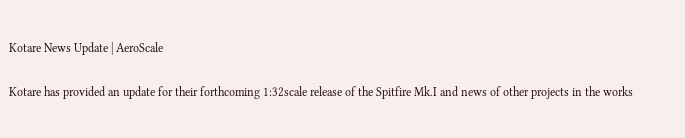Kotare News Update | AeroScale

Kotare has provided an update for their forthcoming 1:32scale release of the Spitfire Mk.I and news of other projects in the works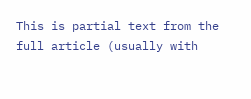This is partial text from the full article (usually with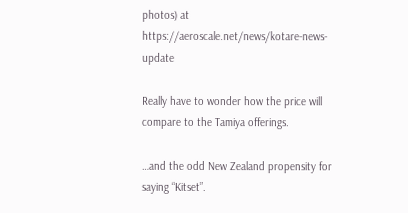photos) at https://aeroscale.net/news/kotare-news-update

Really have to wonder how the price will compare to the Tamiya offerings.

…and the odd New Zealand propensity for saying “Kitset”.